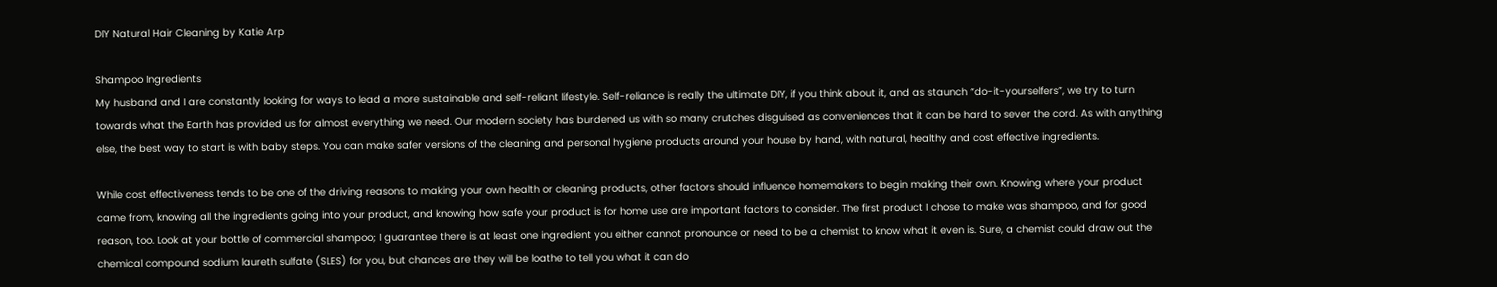DIY Natural Hair Cleaning by Katie Arp

Shampoo Ingredients
My husband and I are constantly looking for ways to lead a more sustainable and self-reliant lifestyle. Self-reliance is really the ultimate DIY, if you think about it, and as staunch “do-it-yourselfers”, we try to turn towards what the Earth has provided us for almost everything we need. Our modern society has burdened us with so many crutches disguised as conveniences that it can be hard to sever the cord. As with anything else, the best way to start is with baby steps. You can make safer versions of the cleaning and personal hygiene products around your house by hand, with natural, healthy and cost effective ingredients.

While cost effectiveness tends to be one of the driving reasons to making your own health or cleaning products, other factors should influence homemakers to begin making their own. Knowing where your product came from, knowing all the ingredients going into your product, and knowing how safe your product is for home use are important factors to consider. The first product I chose to make was shampoo, and for good reason, too. Look at your bottle of commercial shampoo; I guarantee there is at least one ingredient you either cannot pronounce or need to be a chemist to know what it even is. Sure, a chemist could draw out the chemical compound sodium laureth sulfate (SLES) for you, but chances are they will be loathe to tell you what it can do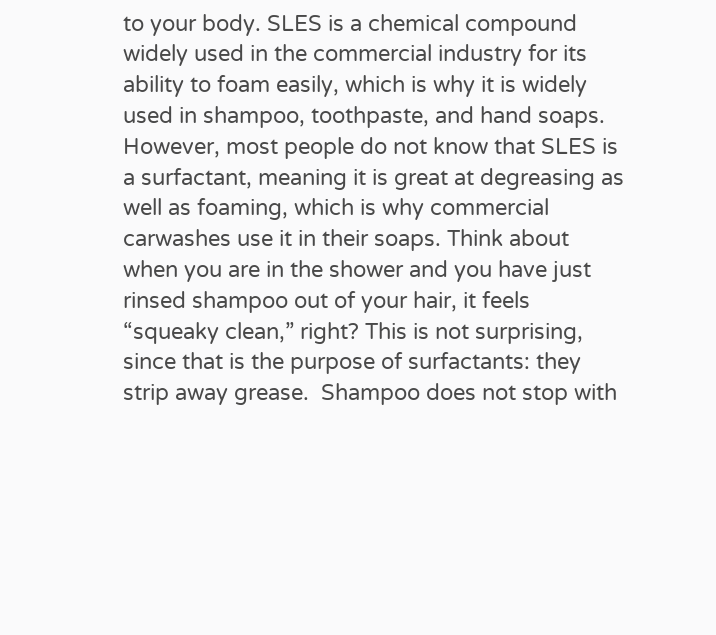to your body. SLES is a chemical compound widely used in the commercial industry for its ability to foam easily, which is why it is widely used in shampoo, toothpaste, and hand soaps. However, most people do not know that SLES is a surfactant, meaning it is great at degreasing as well as foaming, which is why commercial carwashes use it in their soaps. Think about when you are in the shower and you have just rinsed shampoo out of your hair, it feels “squeaky clean,” right? This is not surprising, since that is the purpose of surfactants: they strip away grease.  Shampoo does not stop with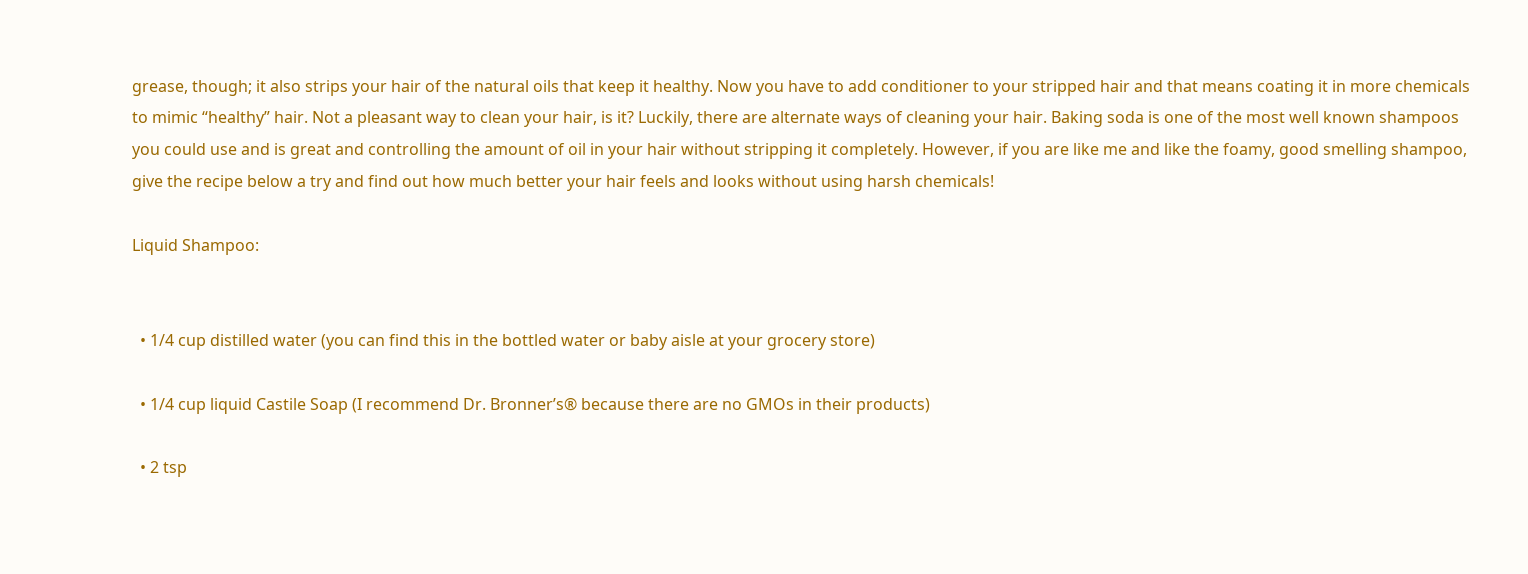grease, though; it also strips your hair of the natural oils that keep it healthy. Now you have to add conditioner to your stripped hair and that means coating it in more chemicals to mimic “healthy” hair. Not a pleasant way to clean your hair, is it? Luckily, there are alternate ways of cleaning your hair. Baking soda is one of the most well known shampoos you could use and is great and controlling the amount of oil in your hair without stripping it completely. However, if you are like me and like the foamy, good smelling shampoo, give the recipe below a try and find out how much better your hair feels and looks without using harsh chemicals!

Liquid Shampoo:


  • 1/4 cup distilled water (you can find this in the bottled water or baby aisle at your grocery store)

  • 1/4 cup liquid Castile Soap (I recommend Dr. Bronner’s® because there are no GMOs in their products)

  • 2 tsp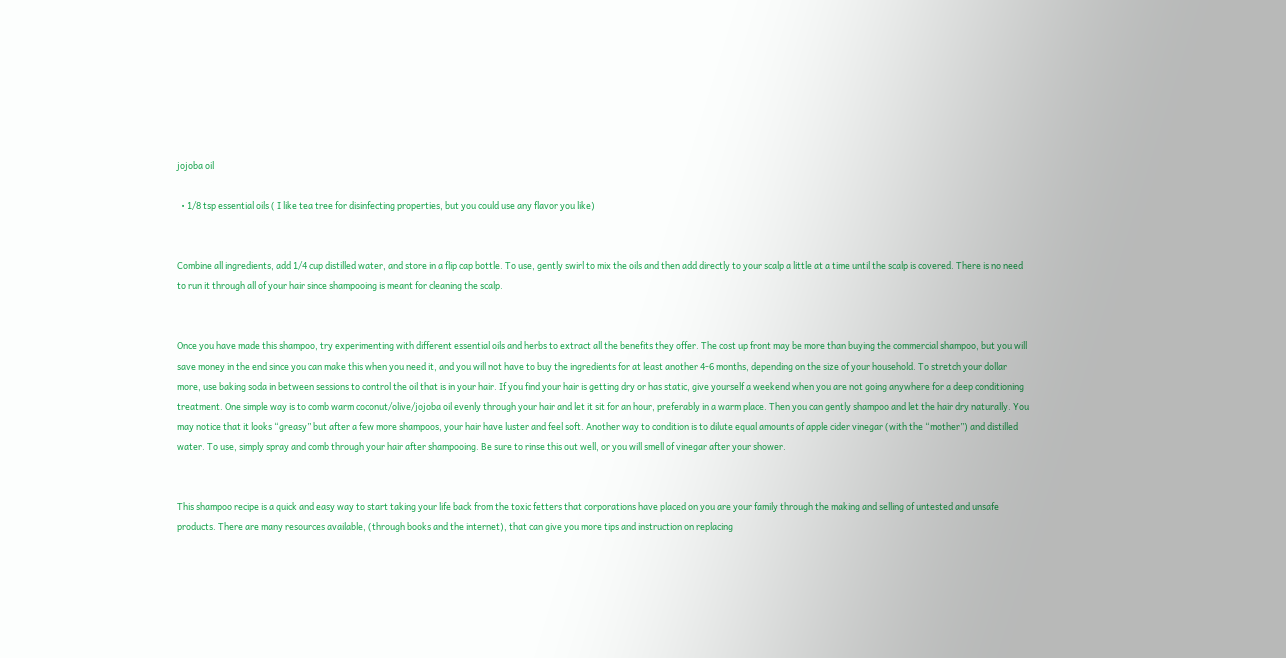jojoba oil

  • 1/8 tsp essential oils ( I like tea tree for disinfecting properties, but you could use any flavor you like)


Combine all ingredients, add 1/4 cup distilled water, and store in a flip cap bottle. To use, gently swirl to mix the oils and then add directly to your scalp a little at a time until the scalp is covered. There is no need to run it through all of your hair since shampooing is meant for cleaning the scalp.


Once you have made this shampoo, try experimenting with different essential oils and herbs to extract all the benefits they offer. The cost up front may be more than buying the commercial shampoo, but you will save money in the end since you can make this when you need it, and you will not have to buy the ingredients for at least another 4-6 months, depending on the size of your household. To stretch your dollar more, use baking soda in between sessions to control the oil that is in your hair. If you find your hair is getting dry or has static, give yourself a weekend when you are not going anywhere for a deep conditioning treatment. One simple way is to comb warm coconut/olive/jojoba oil evenly through your hair and let it sit for an hour, preferably in a warm place. Then you can gently shampoo and let the hair dry naturally. You may notice that it looks “greasy” but after a few more shampoos, your hair have luster and feel soft. Another way to condition is to dilute equal amounts of apple cider vinegar (with the “mother”) and distilled water. To use, simply spray and comb through your hair after shampooing. Be sure to rinse this out well, or you will smell of vinegar after your shower.


This shampoo recipe is a quick and easy way to start taking your life back from the toxic fetters that corporations have placed on you are your family through the making and selling of untested and unsafe products. There are many resources available, (through books and the internet), that can give you more tips and instruction on replacing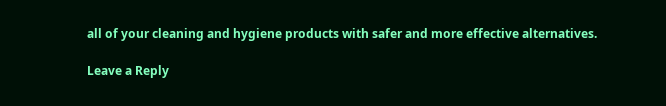all of your cleaning and hygiene products with safer and more effective alternatives.

Leave a Reply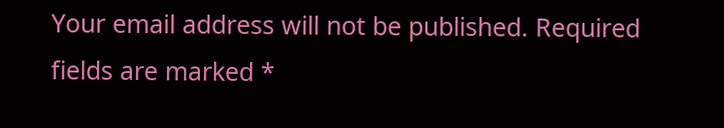Your email address will not be published. Required fields are marked *